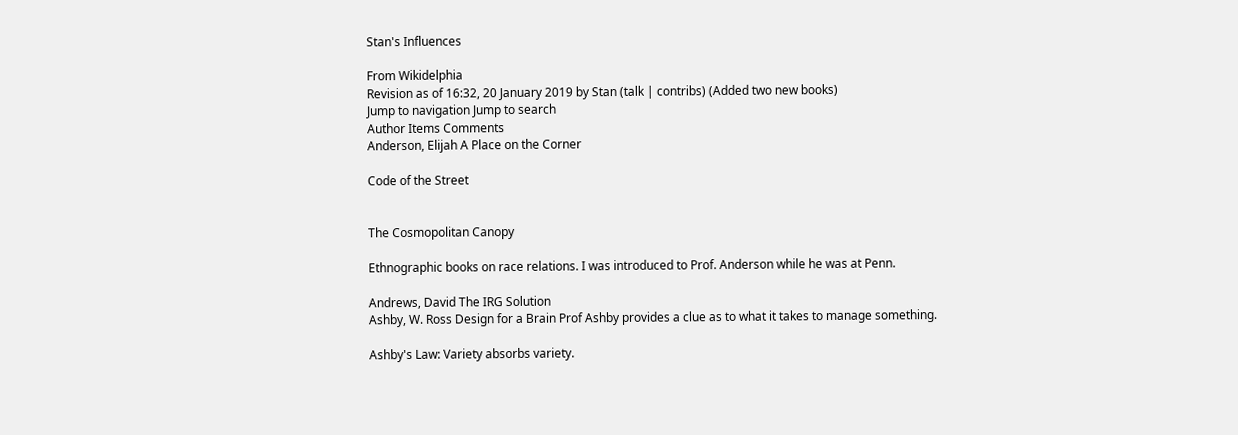Stan's Influences

From Wikidelphia
Revision as of 16:32, 20 January 2019 by Stan (talk | contribs) (Added two new books)
Jump to navigation Jump to search
Author Items Comments
Anderson, Elijah A Place on the Corner

Code of the Street


The Cosmopolitan Canopy

Ethnographic books on race relations. I was introduced to Prof. Anderson while he was at Penn.

Andrews, David The IRG Solution
Ashby, W. Ross Design for a Brain Prof Ashby provides a clue as to what it takes to manage something.

Ashby's Law: Variety absorbs variety.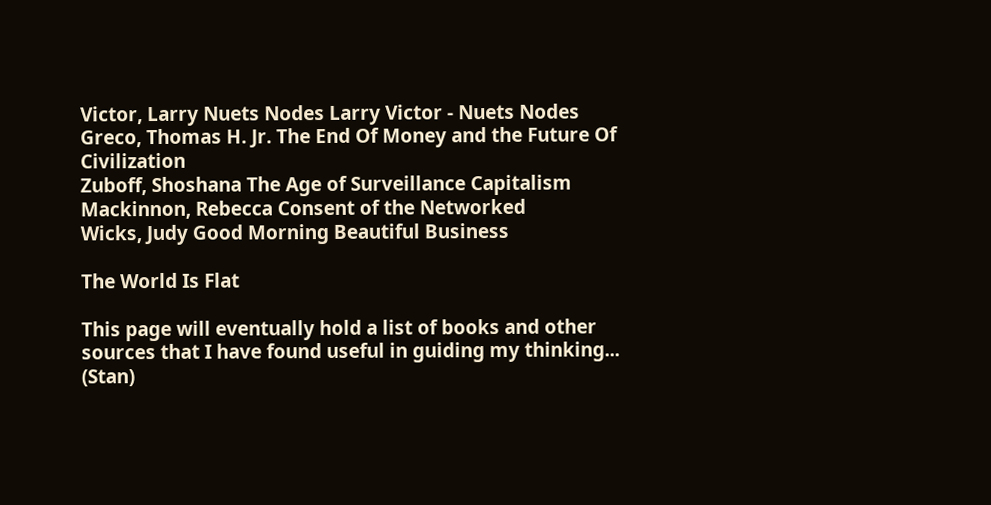Victor, Larry Nuets Nodes Larry Victor - Nuets Nodes
Greco, Thomas H. Jr. The End Of Money and the Future Of Civilization
Zuboff, Shoshana The Age of Surveillance Capitalism
Mackinnon, Rebecca Consent of the Networked
Wicks, Judy Good Morning Beautiful Business

The World Is Flat

This page will eventually hold a list of books and other sources that I have found useful in guiding my thinking... (Stan)